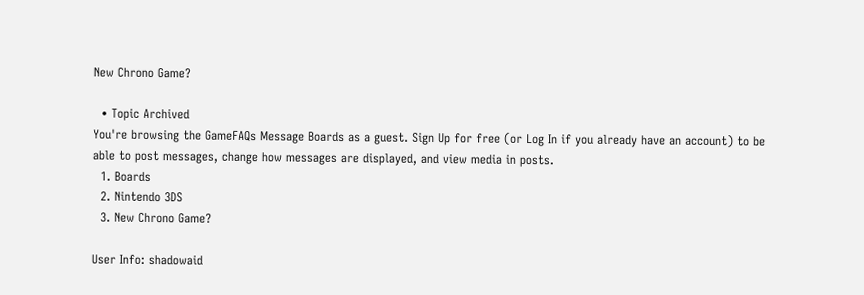New Chrono Game?

  • Topic Archived
You're browsing the GameFAQs Message Boards as a guest. Sign Up for free (or Log In if you already have an account) to be able to post messages, change how messages are displayed, and view media in posts.
  1. Boards
  2. Nintendo 3DS
  3. New Chrono Game?

User Info: shadowaid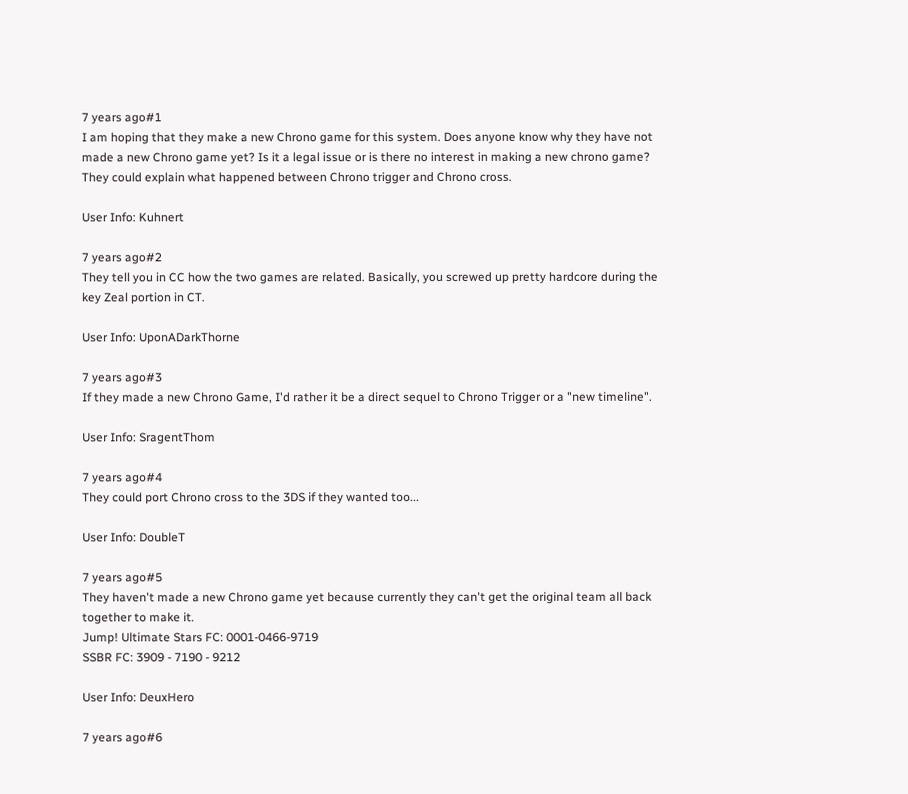7 years ago#1
I am hoping that they make a new Chrono game for this system. Does anyone know why they have not made a new Chrono game yet? Is it a legal issue or is there no interest in making a new chrono game? They could explain what happened between Chrono trigger and Chrono cross.

User Info: Kuhnert

7 years ago#2
They tell you in CC how the two games are related. Basically, you screwed up pretty hardcore during the key Zeal portion in CT.

User Info: UponADarkThorne

7 years ago#3
If they made a new Chrono Game, I'd rather it be a direct sequel to Chrono Trigger or a "new timeline".

User Info: SragentThom

7 years ago#4
They could port Chrono cross to the 3DS if they wanted too...

User Info: DoubleT

7 years ago#5
They haven't made a new Chrono game yet because currently they can't get the original team all back together to make it.
Jump! Ultimate Stars FC: 0001-0466-9719
SSBR FC: 3909 - 7190 - 9212

User Info: DeuxHero

7 years ago#6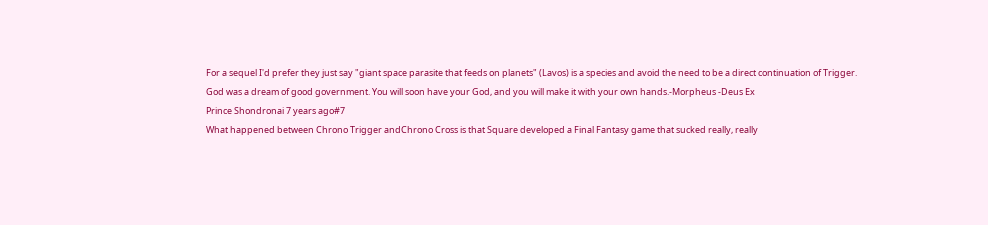For a sequel I'd prefer they just say "giant space parasite that feeds on planets" (Lavos) is a species and avoid the need to be a direct continuation of Trigger.
God was a dream of good government. You will soon have your God, and you will make it with your own hands.-Morpheus -Deus Ex
Prince Shondronai 7 years ago#7
What happened between Chrono Trigger andChrono Cross is that Square developed a Final Fantasy game that sucked really, really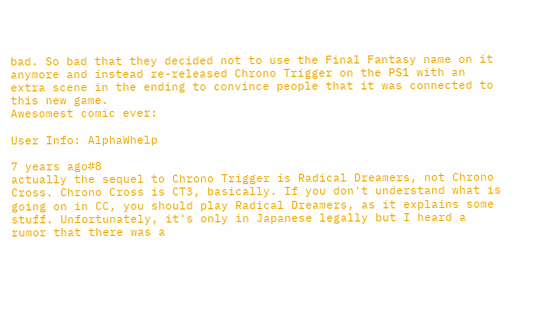bad. So bad that they decided not to use the Final Fantasy name on it anymore and instead re-released Chrono Trigger on the PS1 with an extra scene in the ending to convince people that it was connected to this new game.
Awesomest comic ever:

User Info: AlphaWhelp

7 years ago#8
actually the sequel to Chrono Trigger is Radical Dreamers, not Chrono Cross. Chrono Cross is CT3, basically. If you don't understand what is going on in CC, you should play Radical Dreamers, as it explains some stuff. Unfortunately, it's only in Japanese legally but I heard a rumor that there was a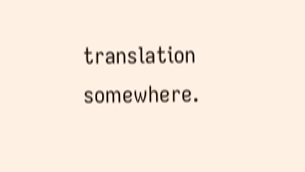translation somewhere.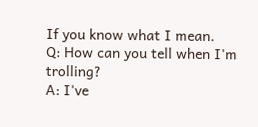If you know what I mean.
Q: How can you tell when I'm trolling?
A: I've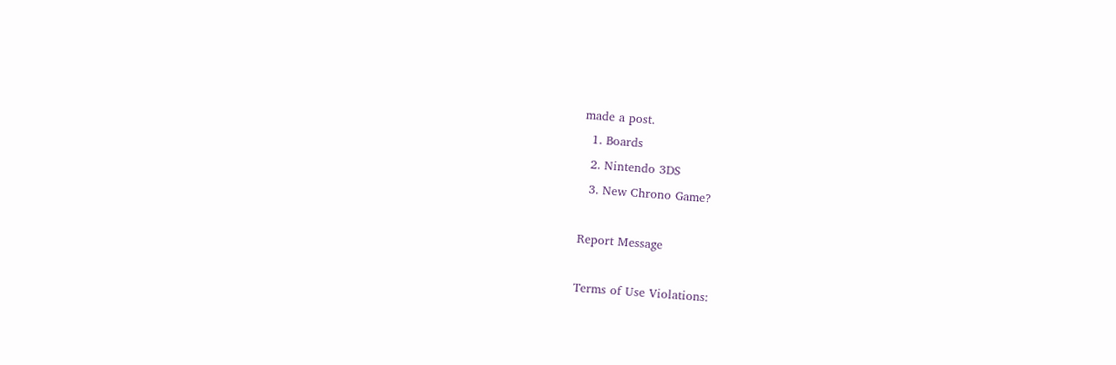made a post.
  1. Boards
  2. Nintendo 3DS
  3. New Chrono Game?

Report Message

Terms of Use Violations: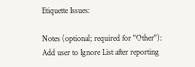Etiquette Issues:

Notes (optional; required for "Other"):
Add user to Ignore List after reporting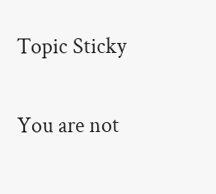Topic Sticky

You are not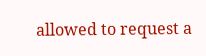allowed to request a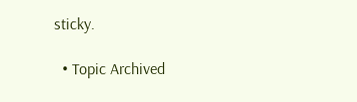sticky.

  • Topic Archived